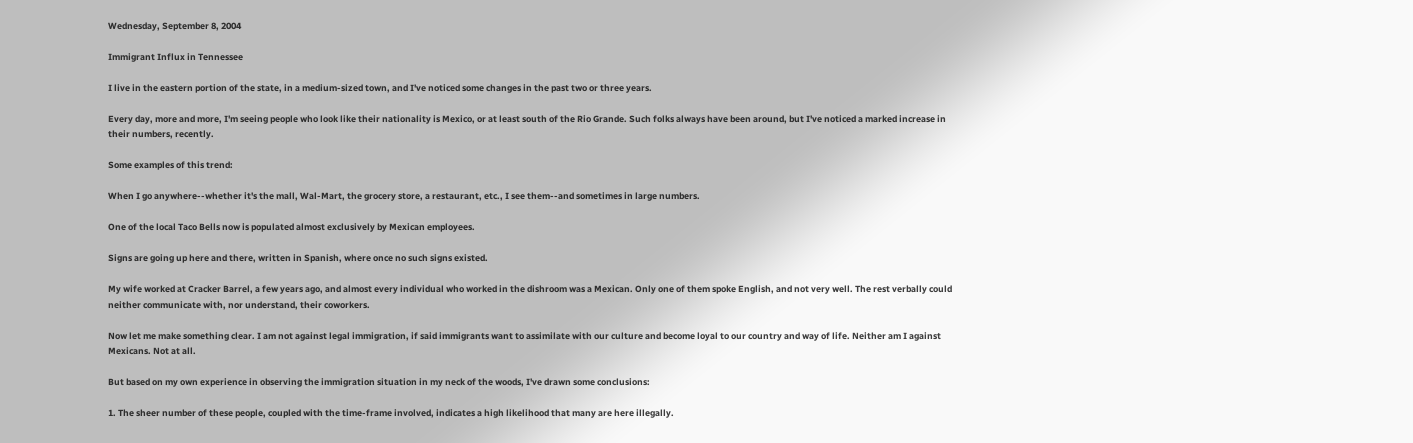Wednesday, September 8, 2004

Immigrant Influx in Tennessee

I live in the eastern portion of the state, in a medium-sized town, and I've noticed some changes in the past two or three years.

Every day, more and more, I'm seeing people who look like their nationality is Mexico, or at least south of the Rio Grande. Such folks always have been around, but I've noticed a marked increase in their numbers, recently.

Some examples of this trend:

When I go anywhere--whether it's the mall, Wal-Mart, the grocery store, a restaurant, etc., I see them--and sometimes in large numbers.

One of the local Taco Bells now is populated almost exclusively by Mexican employees.

Signs are going up here and there, written in Spanish, where once no such signs existed.

My wife worked at Cracker Barrel, a few years ago, and almost every individual who worked in the dishroom was a Mexican. Only one of them spoke English, and not very well. The rest verbally could neither communicate with, nor understand, their coworkers.

Now let me make something clear. I am not against legal immigration, if said immigrants want to assimilate with our culture and become loyal to our country and way of life. Neither am I against Mexicans. Not at all.

But based on my own experience in observing the immigration situation in my neck of the woods, I've drawn some conclusions:

1. The sheer number of these people, coupled with the time-frame involved, indicates a high likelihood that many are here illegally.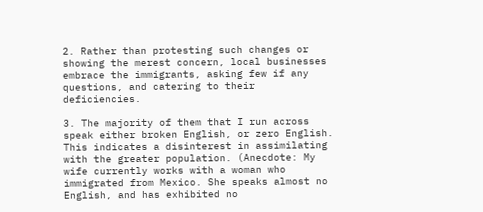2. Rather than protesting such changes or showing the merest concern, local businesses embrace the immigrants, asking few if any questions, and catering to their deficiencies.

3. The majority of them that I run across speak either broken English, or zero English. This indicates a disinterest in assimilating with the greater population. (Anecdote: My wife currently works with a woman who immigrated from Mexico. She speaks almost no English, and has exhibited no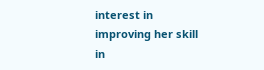interest in improving her skill in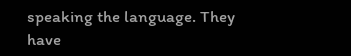speaking the language. They have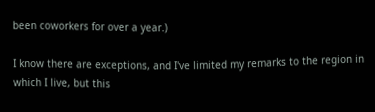been coworkers for over a year.)

I know there are exceptions, and I've limited my remarks to the region in which I live, but this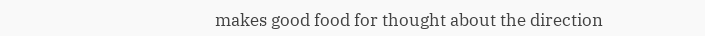makes good food for thought about the direction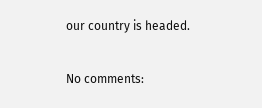our country is headed.

No comments: